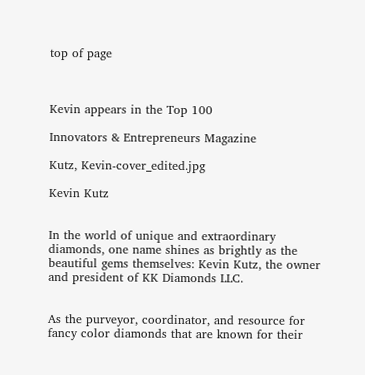top of page



Kevin appears in the Top 100

Innovators & Entrepreneurs Magazine

Kutz, Kevin-cover_edited.jpg

Kevin Kutz


In the world of unique and extraordinary diamonds, one name shines as brightly as the beautiful gems themselves: Kevin Kutz, the owner and president of KK Diamonds LLC.


As the purveyor, coordinator, and resource for fancy color diamonds that are known for their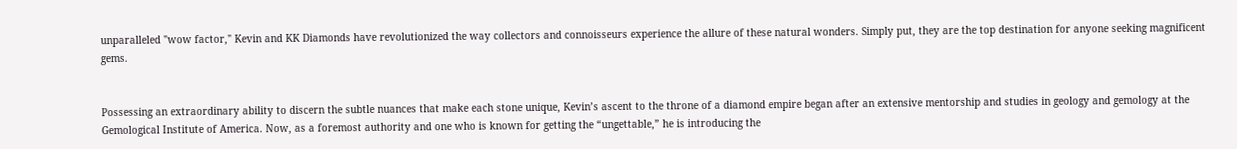unparalleled "wow factor," Kevin and KK Diamonds have revolutionized the way collectors and connoisseurs experience the allure of these natural wonders. Simply put, they are the top destination for anyone seeking magnificent gems.


Possessing an extraordinary ability to discern the subtle nuances that make each stone unique, Kevin’s ascent to the throne of a diamond empire began after an extensive mentorship and studies in geology and gemology at the Gemological Institute of America. Now, as a foremost authority and one who is known for getting the “ungettable,” he is introducing the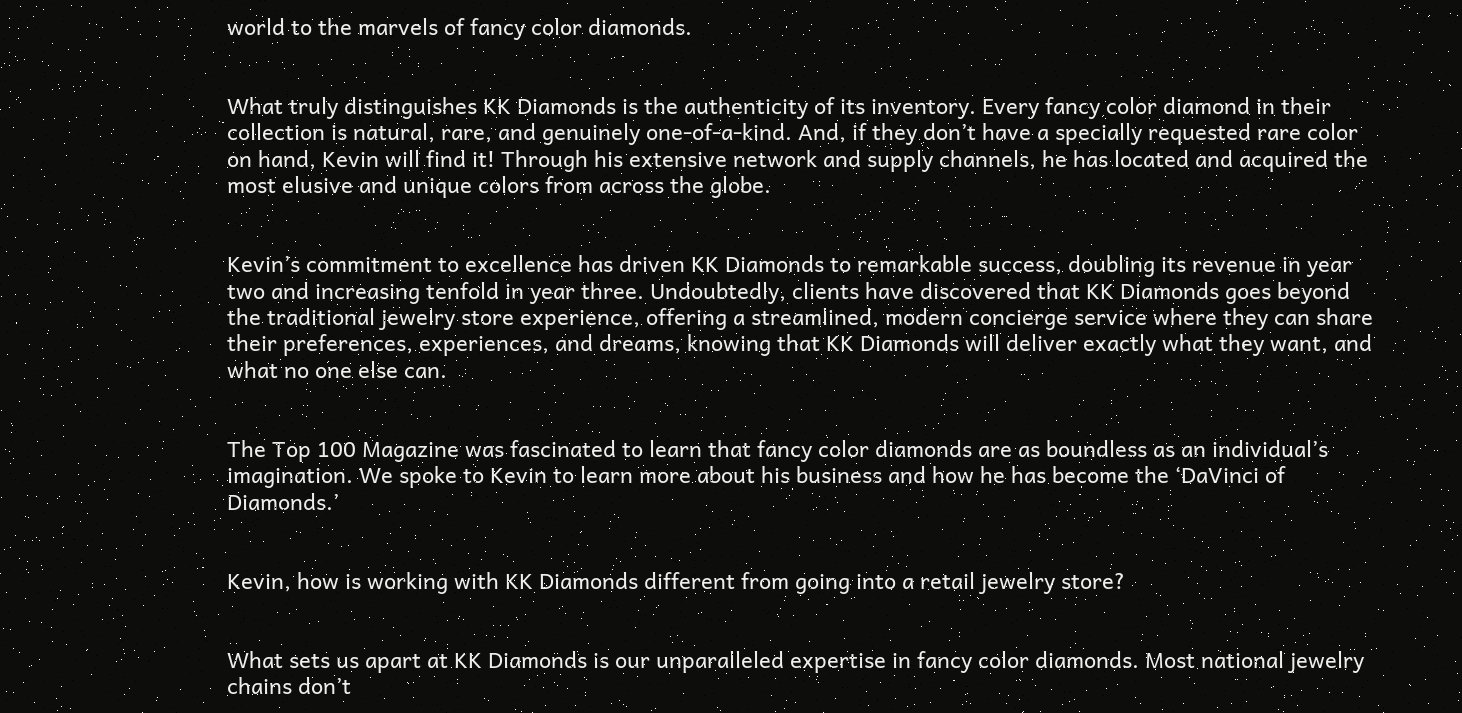world to the marvels of fancy color diamonds.


What truly distinguishes KK Diamonds is the authenticity of its inventory. Every fancy color diamond in their collection is natural, rare, and genuinely one-of-a-kind. And, if they don’t have a specially requested rare color on hand, Kevin will find it! Through his extensive network and supply channels, he has located and acquired the most elusive and unique colors from across the globe.


Kevin’s commitment to excellence has driven KK Diamonds to remarkable success, doubling its revenue in year two and increasing tenfold in year three. Undoubtedly, clients have discovered that KK Diamonds goes beyond the traditional jewelry store experience, offering a streamlined, modern concierge service where they can share their preferences, experiences, and dreams, knowing that KK Diamonds will deliver exactly what they want, and what no one else can.


The Top 100 Magazine was fascinated to learn that fancy color diamonds are as boundless as an individual’s imagination. We spoke to Kevin to learn more about his business and how he has become the ‘DaVinci of Diamonds.’


Kevin, how is working with KK Diamonds different from going into a retail jewelry store?


What sets us apart at KK Diamonds is our unparalleled expertise in fancy color diamonds. Most national jewelry chains don’t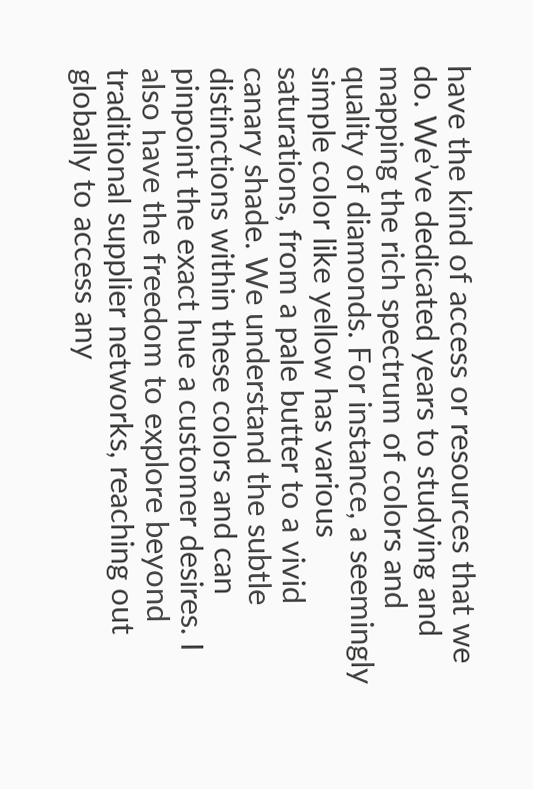have the kind of access or resources that we do. We’ve dedicated years to studying and mapping the rich spectrum of colors and quality of diamonds. For instance, a seemingly simple color like yellow has various saturations, from a pale butter to a vivid canary shade. We understand the subtle distinctions within these colors and can pinpoint the exact hue a customer desires. I also have the freedom to explore beyond traditional supplier networks, reaching out globally to access any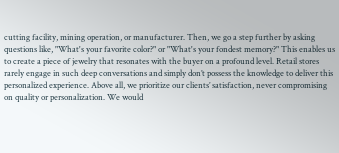cutting facility, mining operation, or manufacturer. Then, we go a step further by asking questions like, "What's your favorite color?" or "What's your fondest memory?" This enables us to create a piece of jewelry that resonates with the buyer on a profound level. Retail stores rarely engage in such deep conversations and simply don’t possess the knowledge to deliver this personalized experience. Above all, we prioritize our clients’ satisfaction, never compromising on quality or personalization. We would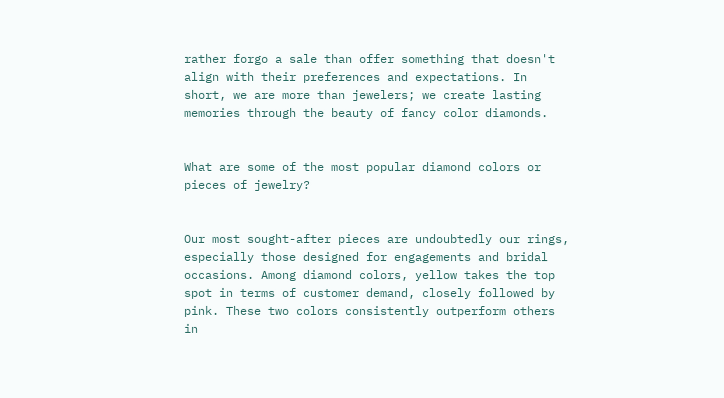rather forgo a sale than offer something that doesn't align with their preferences and expectations. In short, we are more than jewelers; we create lasting memories through the beauty of fancy color diamonds.


What are some of the most popular diamond colors or pieces of jewelry?


Our most sought-after pieces are undoubtedly our rings, especially those designed for engagements and bridal occasions. Among diamond colors, yellow takes the top spot in terms of customer demand, closely followed by pink. These two colors consistently outperform others in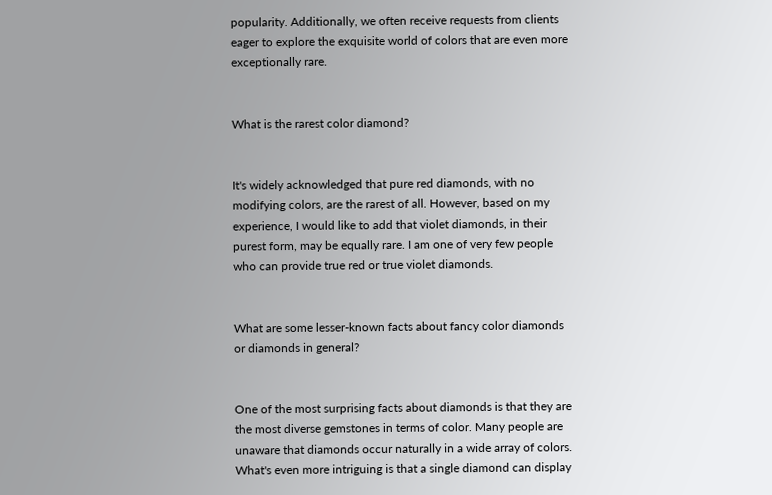popularity. Additionally, we often receive requests from clients eager to explore the exquisite world of colors that are even more exceptionally rare.


What is the rarest color diamond?


It's widely acknowledged that pure red diamonds, with no modifying colors, are the rarest of all. However, based on my experience, I would like to add that violet diamonds, in their purest form, may be equally rare. I am one of very few people who can provide true red or true violet diamonds.


What are some lesser-known facts about fancy color diamonds or diamonds in general?


One of the most surprising facts about diamonds is that they are the most diverse gemstones in terms of color. Many people are unaware that diamonds occur naturally in a wide array of colors. What's even more intriguing is that a single diamond can display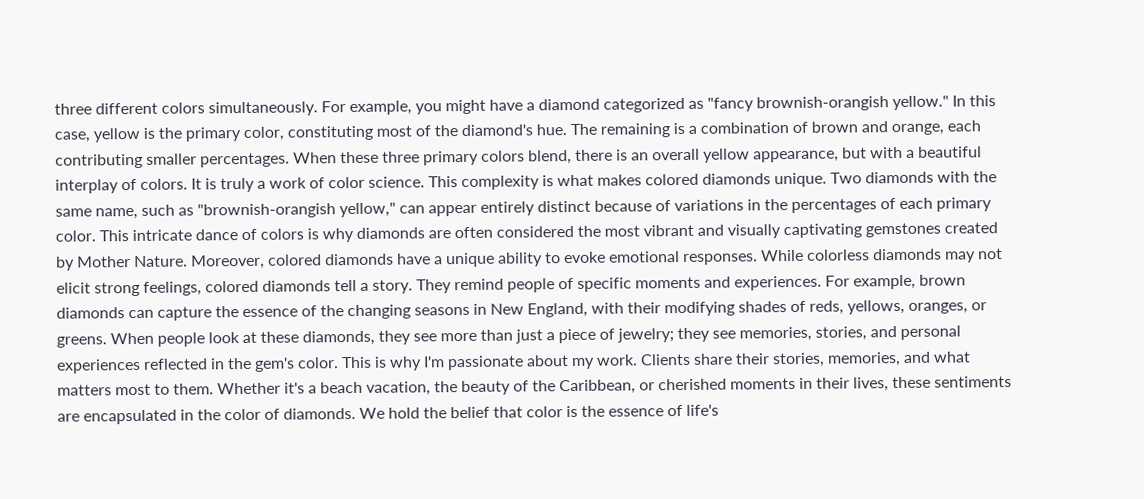three different colors simultaneously. For example, you might have a diamond categorized as "fancy brownish-orangish yellow." In this case, yellow is the primary color, constituting most of the diamond's hue. The remaining is a combination of brown and orange, each contributing smaller percentages. When these three primary colors blend, there is an overall yellow appearance, but with a beautiful interplay of colors. It is truly a work of color science. This complexity is what makes colored diamonds unique. Two diamonds with the same name, such as "brownish-orangish yellow," can appear entirely distinct because of variations in the percentages of each primary color. This intricate dance of colors is why diamonds are often considered the most vibrant and visually captivating gemstones created by Mother Nature. Moreover, colored diamonds have a unique ability to evoke emotional responses. While colorless diamonds may not elicit strong feelings, colored diamonds tell a story. They remind people of specific moments and experiences. For example, brown diamonds can capture the essence of the changing seasons in New England, with their modifying shades of reds, yellows, oranges, or greens. When people look at these diamonds, they see more than just a piece of jewelry; they see memories, stories, and personal experiences reflected in the gem's color. This is why I'm passionate about my work. Clients share their stories, memories, and what matters most to them. Whether it's a beach vacation, the beauty of the Caribbean, or cherished moments in their lives, these sentiments are encapsulated in the color of diamonds. We hold the belief that color is the essence of life's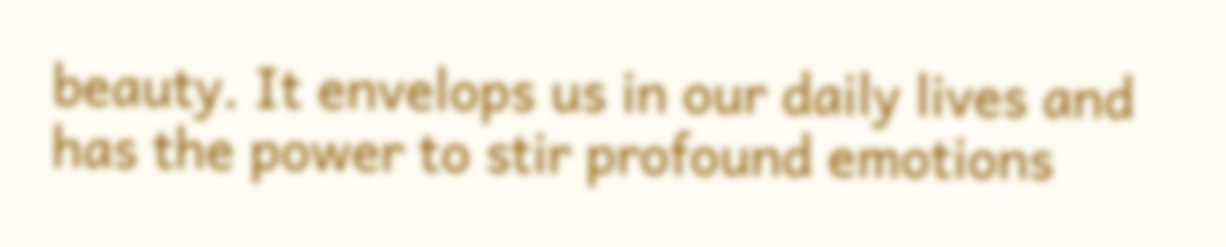beauty. It envelops us in our daily lives and has the power to stir profound emotions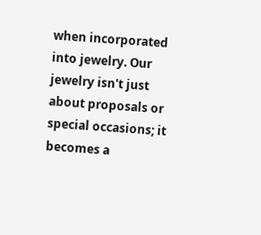when incorporated into jewelry. Our jewelry isn't just about proposals or special occasions; it becomes a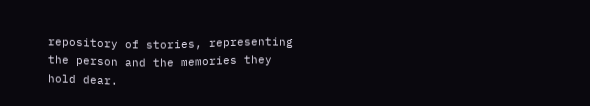repository of stories, representing the person and the memories they hold dear.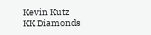Kevin Kutz
KK Diamonds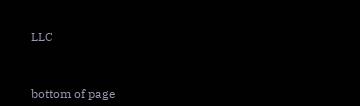LLC



bottom of page